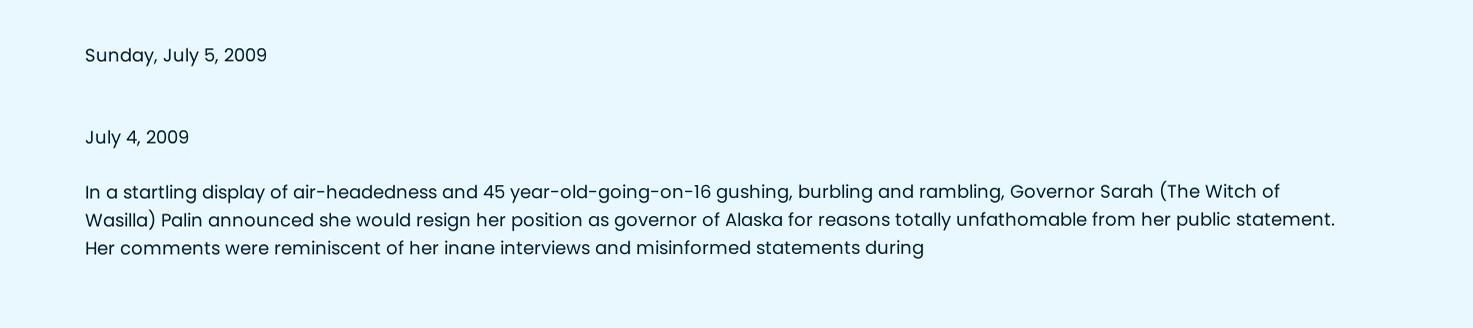Sunday, July 5, 2009


July 4, 2009

In a startling display of air-headedness and 45 year-old-going-on-16 gushing, burbling and rambling, Governor Sarah (The Witch of Wasilla) Palin announced she would resign her position as governor of Alaska for reasons totally unfathomable from her public statement. Her comments were reminiscent of her inane interviews and misinformed statements during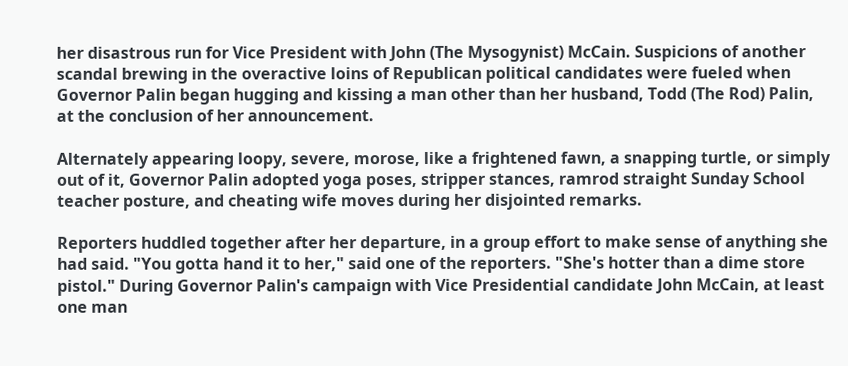her disastrous run for Vice President with John (The Mysogynist) McCain. Suspicions of another scandal brewing in the overactive loins of Republican political candidates were fueled when Governor Palin began hugging and kissing a man other than her husband, Todd (The Rod) Palin, at the conclusion of her announcement.

Alternately appearing loopy, severe, morose, like a frightened fawn, a snapping turtle, or simply out of it, Governor Palin adopted yoga poses, stripper stances, ramrod straight Sunday School teacher posture, and cheating wife moves during her disjointed remarks.

Reporters huddled together after her departure, in a group effort to make sense of anything she had said. "You gotta hand it to her," said one of the reporters. "She's hotter than a dime store pistol." During Governor Palin's campaign with Vice Presidential candidate John McCain, at least one man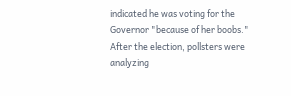indicated he was voting for the Governor "because of her boobs." After the election, pollsters were analyzing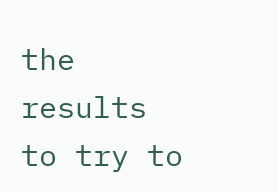the results to try to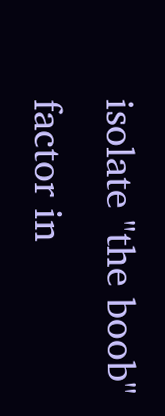isolate "the boob" factor in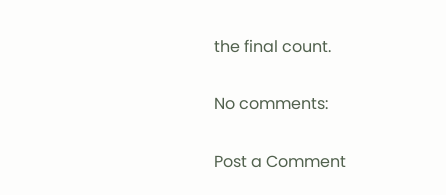the final count.

No comments:

Post a Comment